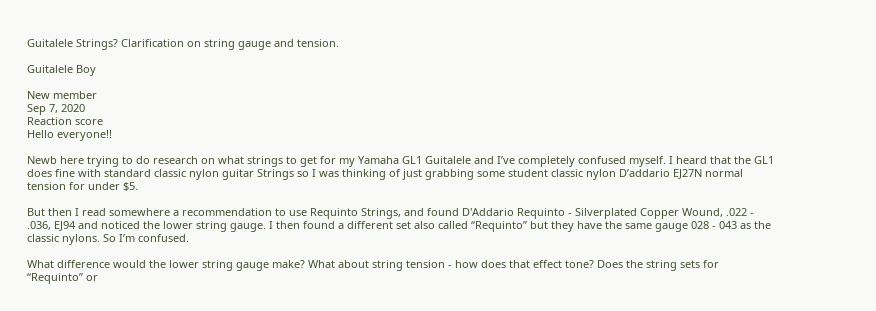Guitalele Strings? Clarification on string gauge and tension.

Guitalele Boy

New member
Sep 7, 2020
Reaction score
Hello everyone!!

Newb here trying to do research on what strings to get for my Yamaha GL1 Guitalele and I’ve completely confused myself. I heard that the GL1 does fine with standard classic nylon guitar Strings so I was thinking of just grabbing some student classic nylon D’addario EJ27N normal tension for under $5.

But then I read somewhere a recommendation to use Requinto Strings, and found D'Addario Requinto - Silverplated Copper Wound, .022 - .036, EJ94 and noticed the lower string gauge. I then found a different set also called “Requinto” but they have the same gauge 028 - 043 as the classic nylons. So I’m confused.

What difference would the lower string gauge make? What about string tension - how does that effect tone? Does the string sets for “Requinto” or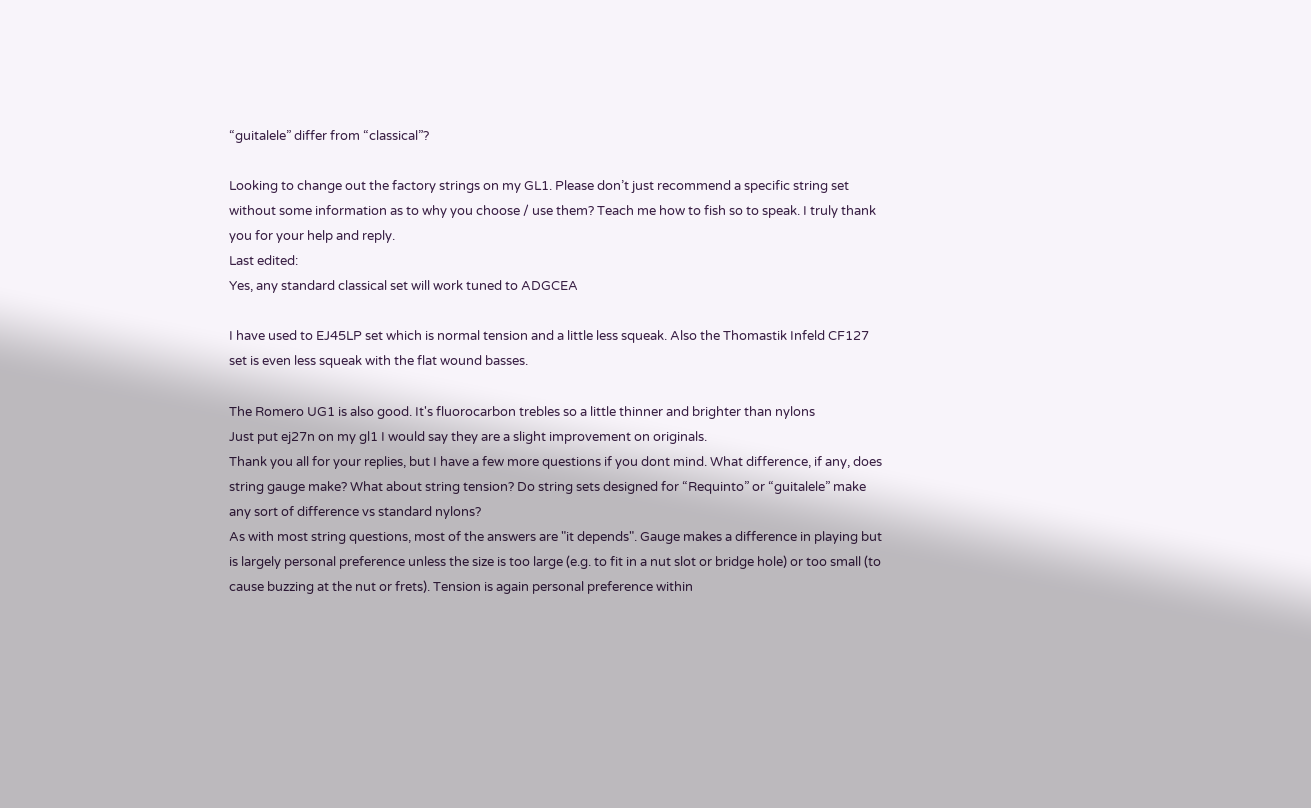“guitalele” differ from “classical”?

Looking to change out the factory strings on my GL1. Please don’t just recommend a specific string set without some information as to why you choose / use them? Teach me how to fish so to speak. I truly thank you for your help and reply.
Last edited:
Yes, any standard classical set will work tuned to ADGCEA

I have used to EJ45LP set which is normal tension and a little less squeak. Also the Thomastik Infeld CF127 set is even less squeak with the flat wound basses.

The Romero UG1 is also good. It's fluorocarbon trebles so a little thinner and brighter than nylons
Just put ej27n on my gl1 I would say they are a slight improvement on originals.
Thank you all for your replies, but I have a few more questions if you dont mind. What difference, if any, does string gauge make? What about string tension? Do string sets designed for “Requinto” or “guitalele” make any sort of difference vs standard nylons?
As with most string questions, most of the answers are "it depends". Gauge makes a difference in playing but is largely personal preference unless the size is too large (e.g. to fit in a nut slot or bridge hole) or too small (to cause buzzing at the nut or frets). Tension is again personal preference within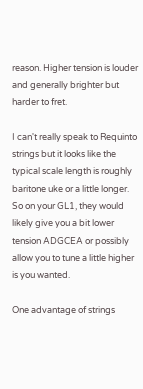reason. Higher tension is louder and generally brighter but harder to fret.

I can't really speak to Requinto strings but it looks like the typical scale length is roughly baritone uke or a little longer. So on your GL1, they would likely give you a bit lower tension ADGCEA or possibly allow you to tune a little higher is you wanted.

One advantage of strings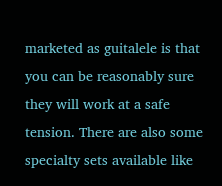marketed as guitalele is that you can be reasonably sure they will work at a safe tension. There are also some specialty sets available like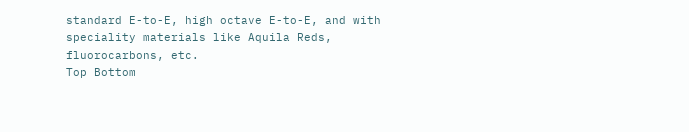standard E-to-E, high octave E-to-E, and with speciality materials like Aquila Reds, fluorocarbons, etc.
Top Bottom